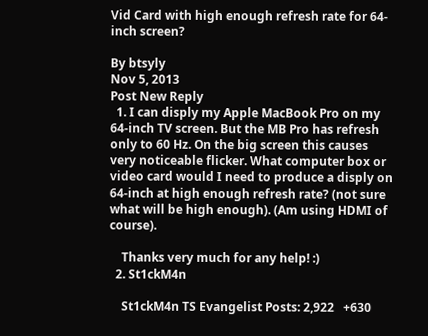Vid Card with high enough refresh rate for 64-inch screen?

By btsyly
Nov 5, 2013
Post New Reply
  1. I can disply my Apple MacBook Pro on my 64-inch TV screen. But the MB Pro has refresh only to 60 Hz. On the big screen this causes very noticeable flicker. What computer box or video card would I need to produce a disply on 64-inch at high enough refresh rate? (not sure what will be high enough). (Am using HDMI of course).

    Thanks very much for any help! :)
  2. St1ckM4n

    St1ckM4n TS Evangelist Posts: 2,922   +630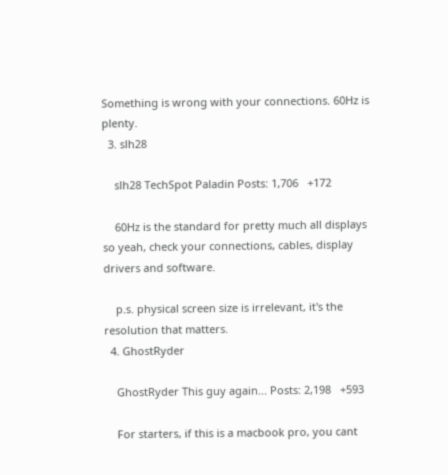Something is wrong with your connections. 60Hz is plenty.
  3. slh28

    slh28 TechSpot Paladin Posts: 1,706   +172

    60Hz is the standard for pretty much all displays so yeah, check your connections, cables, display drivers and software.

    p.s. physical screen size is irrelevant, it's the resolution that matters.
  4. GhostRyder

    GhostRyder This guy again... Posts: 2,198   +593

    For starters, if this is a macbook pro, you cant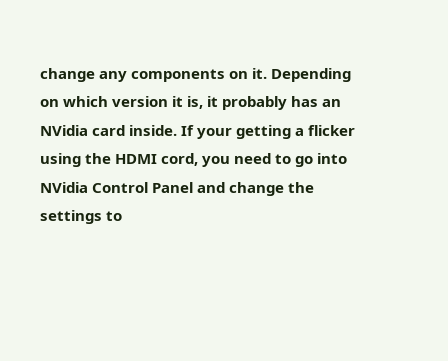change any components on it. Depending on which version it is, it probably has an NVidia card inside. If your getting a flicker using the HDMI cord, you need to go into NVidia Control Panel and change the settings to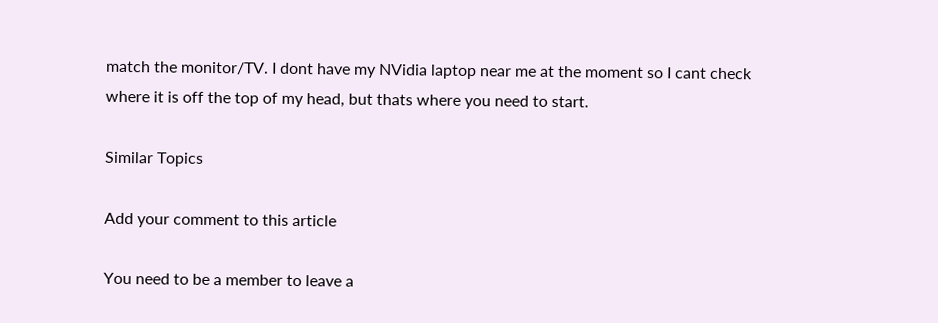match the monitor/TV. I dont have my NVidia laptop near me at the moment so I cant check where it is off the top of my head, but thats where you need to start.

Similar Topics

Add your comment to this article

You need to be a member to leave a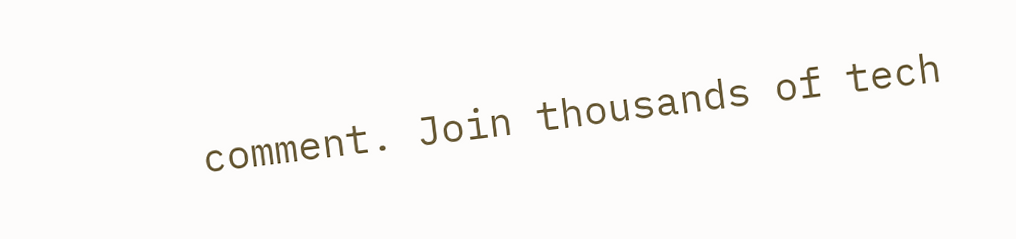comment. Join thousands of tech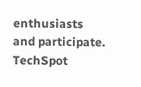enthusiasts and participate.
TechSpot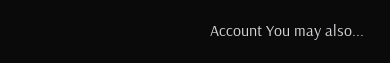Account You may also...